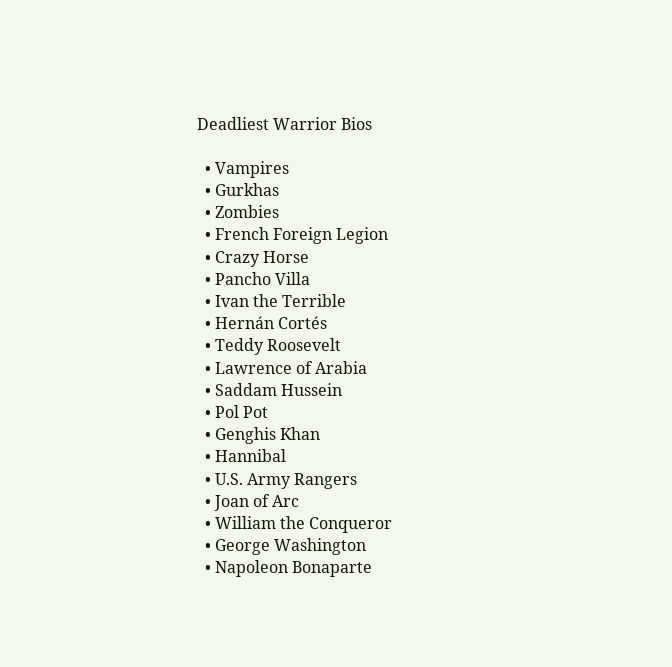Deadliest Warrior Bios

  • Vampires
  • Gurkhas
  • Zombies
  • French Foreign Legion
  • Crazy Horse
  • Pancho Villa
  • Ivan the Terrible
  • Hernán Cortés
  • Teddy Roosevelt
  • Lawrence of Arabia
  • Saddam Hussein
  • Pol Pot
  • Genghis Khan
  • Hannibal
  • U.S. Army Rangers
  • Joan of Arc
  • William the Conqueror
  • George Washington
  • Napoleon Bonaparte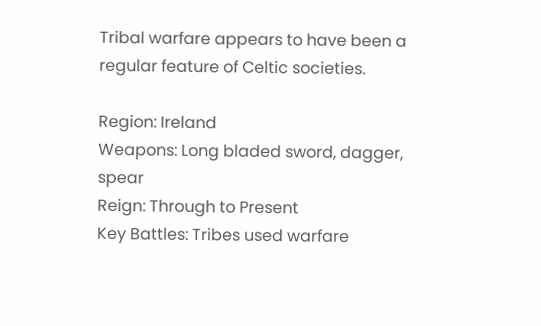Tribal warfare appears to have been a regular feature of Celtic societies.

Region: Ireland
Weapons: Long bladed sword, dagger, spear
Reign: Through to Present
Key Battles: Tribes used warfare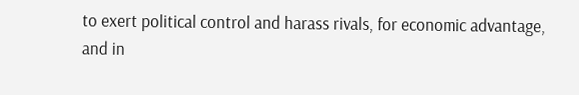to exert political control and harass rivals, for economic advantage, and in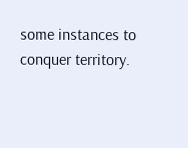some instances to conquer territory.